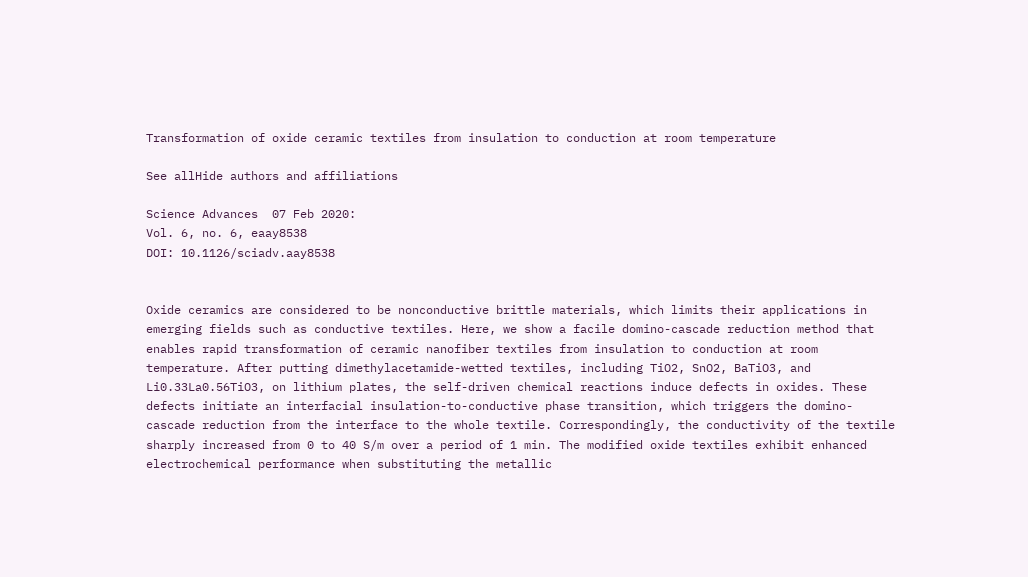Transformation of oxide ceramic textiles from insulation to conduction at room temperature

See allHide authors and affiliations

Science Advances  07 Feb 2020:
Vol. 6, no. 6, eaay8538
DOI: 10.1126/sciadv.aay8538


Oxide ceramics are considered to be nonconductive brittle materials, which limits their applications in emerging fields such as conductive textiles. Here, we show a facile domino-cascade reduction method that enables rapid transformation of ceramic nanofiber textiles from insulation to conduction at room temperature. After putting dimethylacetamide-wetted textiles, including TiO2, SnO2, BaTiO3, and Li0.33La0.56TiO3, on lithium plates, the self-driven chemical reactions induce defects in oxides. These defects initiate an interfacial insulation-to-conductive phase transition, which triggers the domino-cascade reduction from the interface to the whole textile. Correspondingly, the conductivity of the textile sharply increased from 0 to 40 S/m over a period of 1 min. The modified oxide textiles exhibit enhanced electrochemical performance when substituting the metallic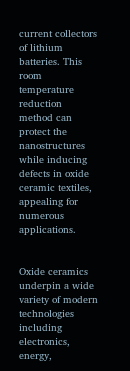current collectors of lithium batteries. This room temperature reduction method can protect the nanostructures while inducing defects in oxide ceramic textiles, appealing for numerous applications.


Oxide ceramics underpin a wide variety of modern technologies including electronics, energy,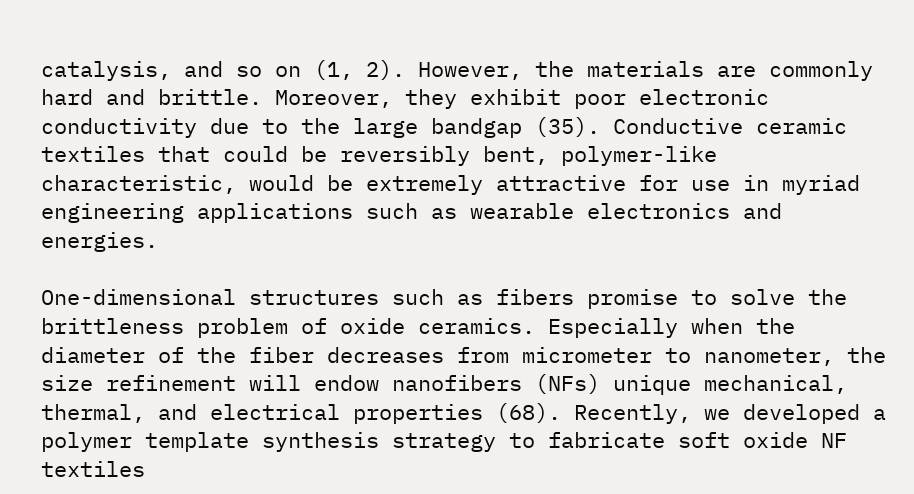catalysis, and so on (1, 2). However, the materials are commonly hard and brittle. Moreover, they exhibit poor electronic conductivity due to the large bandgap (35). Conductive ceramic textiles that could be reversibly bent, polymer-like characteristic, would be extremely attractive for use in myriad engineering applications such as wearable electronics and energies.

One-dimensional structures such as fibers promise to solve the brittleness problem of oxide ceramics. Especially when the diameter of the fiber decreases from micrometer to nanometer, the size refinement will endow nanofibers (NFs) unique mechanical, thermal, and electrical properties (68). Recently, we developed a polymer template synthesis strategy to fabricate soft oxide NF textiles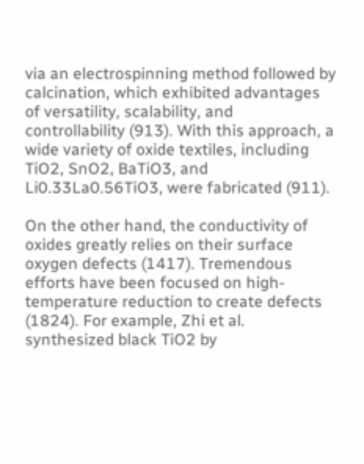via an electrospinning method followed by calcination, which exhibited advantages of versatility, scalability, and controllability (913). With this approach, a wide variety of oxide textiles, including TiO2, SnO2, BaTiO3, and Li0.33La0.56TiO3, were fabricated (911).

On the other hand, the conductivity of oxides greatly relies on their surface oxygen defects (1417). Tremendous efforts have been focused on high-temperature reduction to create defects (1824). For example, Zhi et al. synthesized black TiO2 by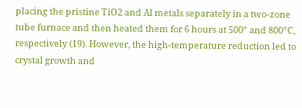placing the pristine TiO2 and Al metals separately in a two-zone tube furnace and then heated them for 6 hours at 500° and 800°C, respectively (19). However, the high-temperature reduction led to crystal growth and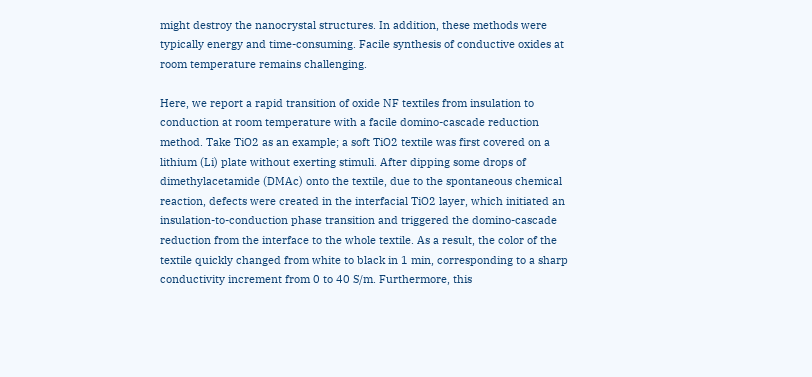might destroy the nanocrystal structures. In addition, these methods were typically energy and time-consuming. Facile synthesis of conductive oxides at room temperature remains challenging.

Here, we report a rapid transition of oxide NF textiles from insulation to conduction at room temperature with a facile domino-cascade reduction method. Take TiO2 as an example; a soft TiO2 textile was first covered on a lithium (Li) plate without exerting stimuli. After dipping some drops of dimethylacetamide (DMAc) onto the textile, due to the spontaneous chemical reaction, defects were created in the interfacial TiO2 layer, which initiated an insulation-to-conduction phase transition and triggered the domino-cascade reduction from the interface to the whole textile. As a result, the color of the textile quickly changed from white to black in 1 min, corresponding to a sharp conductivity increment from 0 to 40 S/m. Furthermore, this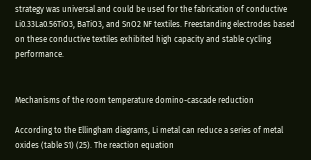strategy was universal and could be used for the fabrication of conductive Li0.33La0.56TiO3, BaTiO3, and SnO2 NF textiles. Freestanding electrodes based on these conductive textiles exhibited high capacity and stable cycling performance.


Mechanisms of the room temperature domino-cascade reduction

According to the Ellingham diagrams, Li metal can reduce a series of metal oxides (table S1) (25). The reaction equation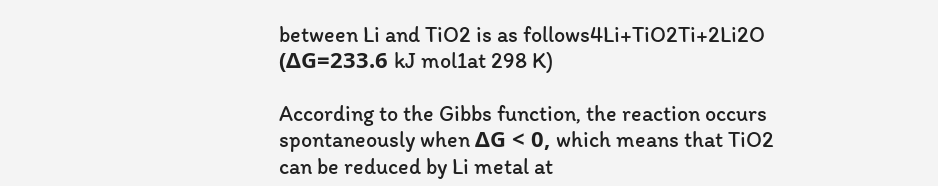between Li and TiO2 is as follows4Li+TiO2Ti+2Li2O (ΔG=233.6 kJ mol1at 298 K)

According to the Gibbs function, the reaction occurs spontaneously when ΔG < 0, which means that TiO2 can be reduced by Li metal at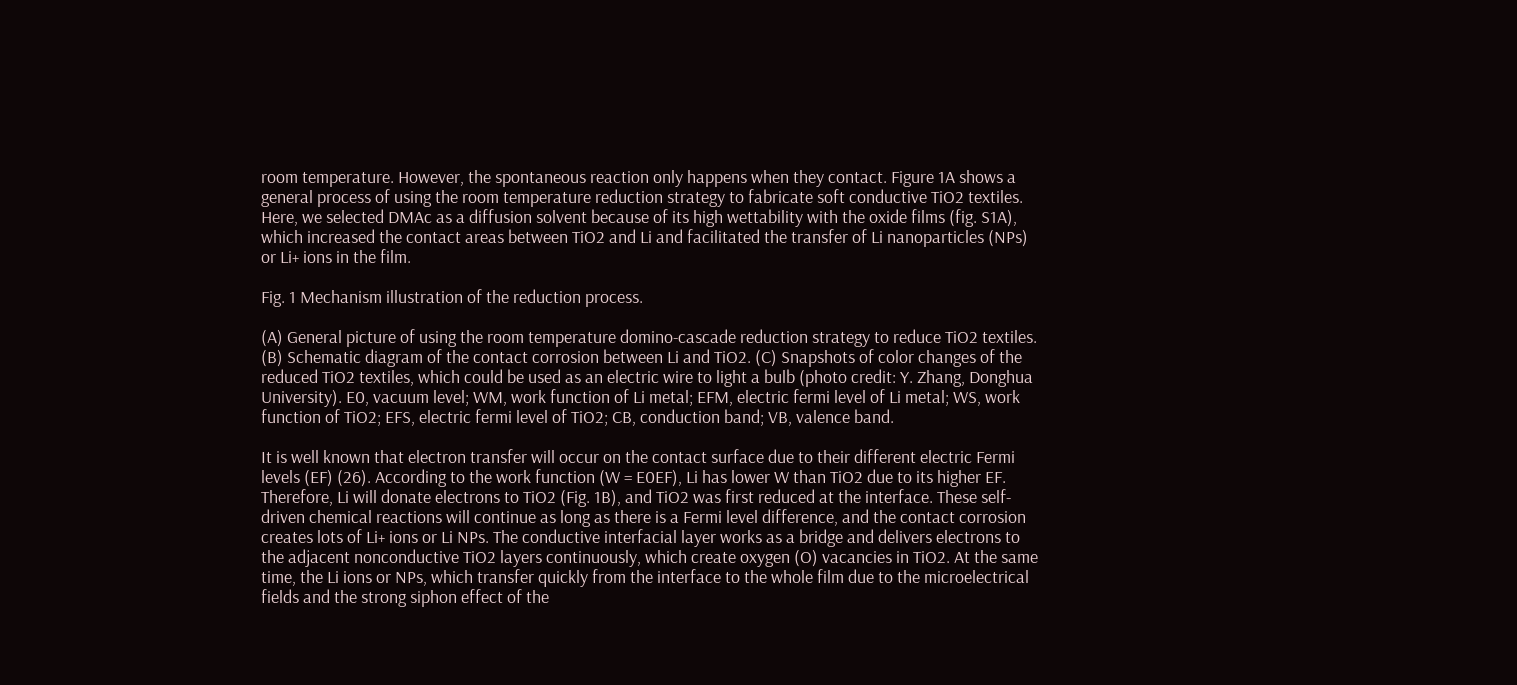room temperature. However, the spontaneous reaction only happens when they contact. Figure 1A shows a general process of using the room temperature reduction strategy to fabricate soft conductive TiO2 textiles. Here, we selected DMAc as a diffusion solvent because of its high wettability with the oxide films (fig. S1A), which increased the contact areas between TiO2 and Li and facilitated the transfer of Li nanoparticles (NPs) or Li+ ions in the film.

Fig. 1 Mechanism illustration of the reduction process.

(A) General picture of using the room temperature domino-cascade reduction strategy to reduce TiO2 textiles. (B) Schematic diagram of the contact corrosion between Li and TiO2. (C) Snapshots of color changes of the reduced TiO2 textiles, which could be used as an electric wire to light a bulb (photo credit: Y. Zhang, Donghua University). E0, vacuum level; WM, work function of Li metal; EFM, electric fermi level of Li metal; WS, work function of TiO2; EFS, electric fermi level of TiO2; CB, conduction band; VB, valence band.

It is well known that electron transfer will occur on the contact surface due to their different electric Fermi levels (EF) (26). According to the work function (W = E0EF), Li has lower W than TiO2 due to its higher EF. Therefore, Li will donate electrons to TiO2 (Fig. 1B), and TiO2 was first reduced at the interface. These self-driven chemical reactions will continue as long as there is a Fermi level difference, and the contact corrosion creates lots of Li+ ions or Li NPs. The conductive interfacial layer works as a bridge and delivers electrons to the adjacent nonconductive TiO2 layers continuously, which create oxygen (O) vacancies in TiO2. At the same time, the Li ions or NPs, which transfer quickly from the interface to the whole film due to the microelectrical fields and the strong siphon effect of the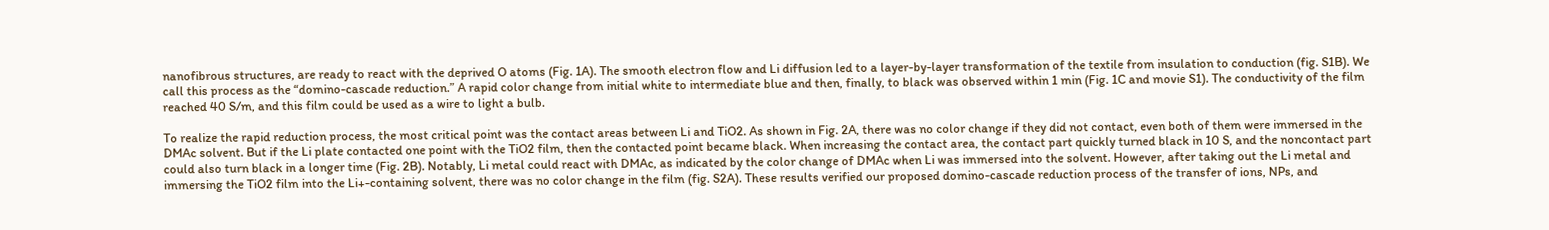nanofibrous structures, are ready to react with the deprived O atoms (Fig. 1A). The smooth electron flow and Li diffusion led to a layer-by-layer transformation of the textile from insulation to conduction (fig. S1B). We call this process as the “domino-cascade reduction.” A rapid color change from initial white to intermediate blue and then, finally, to black was observed within 1 min (Fig. 1C and movie S1). The conductivity of the film reached 40 S/m, and this film could be used as a wire to light a bulb.

To realize the rapid reduction process, the most critical point was the contact areas between Li and TiO2. As shown in Fig. 2A, there was no color change if they did not contact, even both of them were immersed in the DMAc solvent. But if the Li plate contacted one point with the TiO2 film, then the contacted point became black. When increasing the contact area, the contact part quickly turned black in 10 S, and the noncontact part could also turn black in a longer time (Fig. 2B). Notably, Li metal could react with DMAc, as indicated by the color change of DMAc when Li was immersed into the solvent. However, after taking out the Li metal and immersing the TiO2 film into the Li+-containing solvent, there was no color change in the film (fig. S2A). These results verified our proposed domino-cascade reduction process of the transfer of ions, NPs, and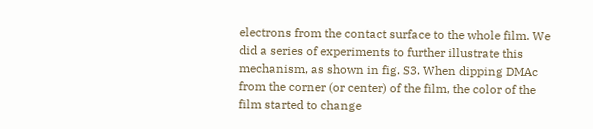electrons from the contact surface to the whole film. We did a series of experiments to further illustrate this mechanism, as shown in fig. S3. When dipping DMAc from the corner (or center) of the film, the color of the film started to change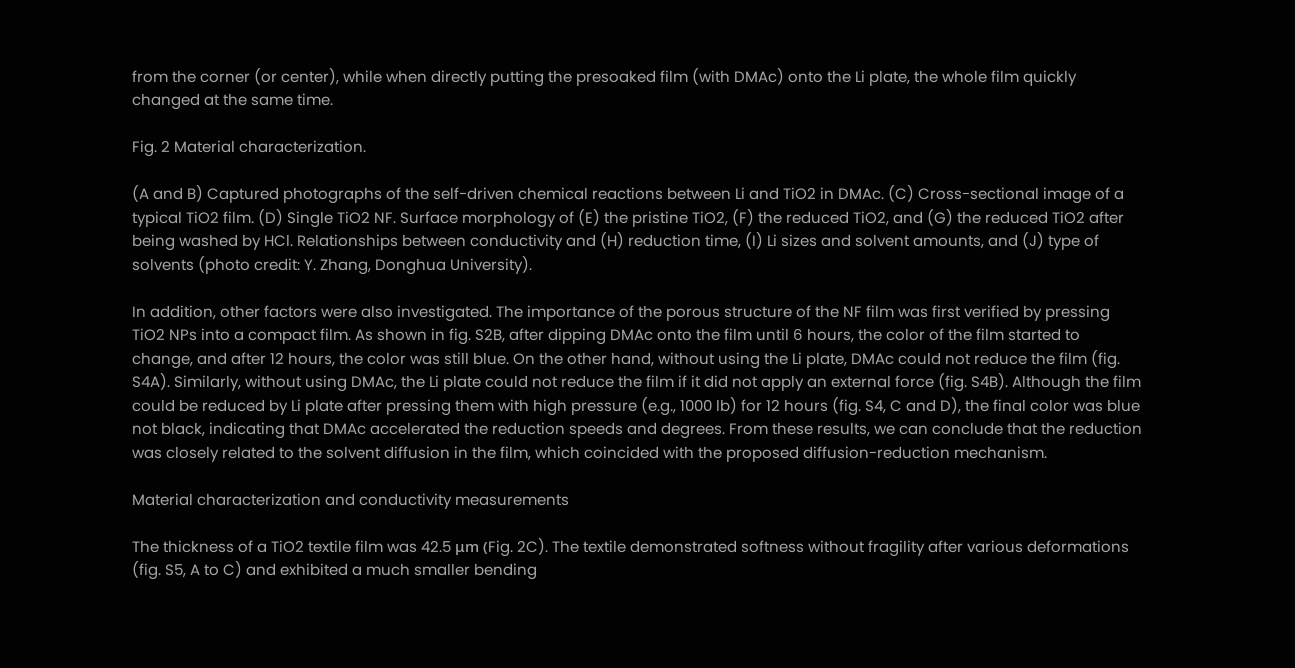from the corner (or center), while when directly putting the presoaked film (with DMAc) onto the Li plate, the whole film quickly changed at the same time.

Fig. 2 Material characterization.

(A and B) Captured photographs of the self-driven chemical reactions between Li and TiO2 in DMAc. (C) Cross-sectional image of a typical TiO2 film. (D) Single TiO2 NF. Surface morphology of (E) the pristine TiO2, (F) the reduced TiO2, and (G) the reduced TiO2 after being washed by HCl. Relationships between conductivity and (H) reduction time, (I) Li sizes and solvent amounts, and (J) type of solvents (photo credit: Y. Zhang, Donghua University).

In addition, other factors were also investigated. The importance of the porous structure of the NF film was first verified by pressing TiO2 NPs into a compact film. As shown in fig. S2B, after dipping DMAc onto the film until 6 hours, the color of the film started to change, and after 12 hours, the color was still blue. On the other hand, without using the Li plate, DMAc could not reduce the film (fig. S4A). Similarly, without using DMAc, the Li plate could not reduce the film if it did not apply an external force (fig. S4B). Although the film could be reduced by Li plate after pressing them with high pressure (e.g., 1000 lb) for 12 hours (fig. S4, C and D), the final color was blue not black, indicating that DMAc accelerated the reduction speeds and degrees. From these results, we can conclude that the reduction was closely related to the solvent diffusion in the film, which coincided with the proposed diffusion-reduction mechanism.

Material characterization and conductivity measurements

The thickness of a TiO2 textile film was 42.5 μm (Fig. 2C). The textile demonstrated softness without fragility after various deformations (fig. S5, A to C) and exhibited a much smaller bending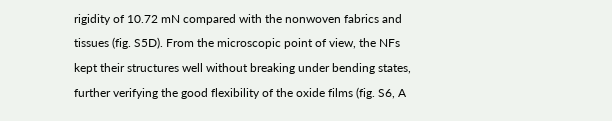rigidity of 10.72 mN compared with the nonwoven fabrics and tissues (fig. S5D). From the microscopic point of view, the NFs kept their structures well without breaking under bending states, further verifying the good flexibility of the oxide films (fig. S6, A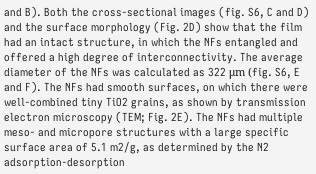and B). Both the cross-sectional images (fig. S6, C and D) and the surface morphology (Fig. 2D) show that the film had an intact structure, in which the NFs entangled and offered a high degree of interconnectivity. The average diameter of the NFs was calculated as 322 μm (fig. S6, E and F). The NFs had smooth surfaces, on which there were well-combined tiny TiO2 grains, as shown by transmission electron microscopy (TEM; Fig. 2E). The NFs had multiple meso- and micropore structures with a large specific surface area of 5.1 m2/g, as determined by the N2 adsorption-desorption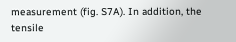measurement (fig. S7A). In addition, the tensile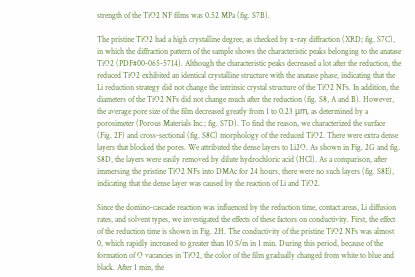strength of the TiO2 NF films was 0.52 MPa (fig. S7B).

The pristine TiO2 had a high crystalline degree, as checked by x-ray diffraction (XRD; fig. S7C), in which the diffraction pattern of the sample shows the characteristic peaks belonging to the anatase TiO2 (PDF#00-065-5714). Although the characteristic peaks decreased a lot after the reduction, the reduced TiO2 exhibited an identical crystalline structure with the anatase phase, indicating that the Li reduction strategy did not change the intrinsic crystal structure of the TiO2 NFs. In addition, the diameters of the TiO2 NFs did not change much after the reduction (fig. S8, A and B). However, the average pore size of the film decreased greatly from 1 to 0.23 μm, as determined by a porosimeter (Porous Materials Inc.; fig. S7D). To find the reason, we characterized the surface (Fig. 2F) and cross-sectional (fig. S8C) morphology of the reduced TiO2. There were extra dense layers that blocked the pores. We attributed the dense layers to Li2O. As shown in Fig. 2G and fig. S8D, the layers were easily removed by dilute hydrochloric acid (HCl). As a comparison, after immersing the pristine TiO2 NFs into DMAc for 24 hours, there were no such layers (fig. S8E), indicating that the dense layer was caused by the reaction of Li and TiO2.

Since the domino-cascade reaction was influenced by the reduction time, contact areas, Li diffusion rates, and solvent types, we investigated the effects of these factors on conductivity. First, the effect of the reduction time is shown in Fig. 2H. The conductivity of the pristine TiO2 NFs was almost 0, which rapidly increased to greater than 10 S/m in 1 min. During this period, because of the formation of O vacancies in TiO2, the color of the film gradually changed from white to blue and black. After 1 min, the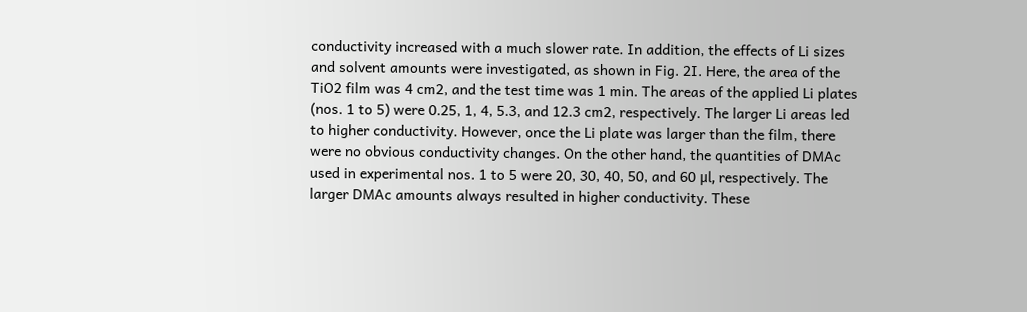conductivity increased with a much slower rate. In addition, the effects of Li sizes and solvent amounts were investigated, as shown in Fig. 2I. Here, the area of the TiO2 film was 4 cm2, and the test time was 1 min. The areas of the applied Li plates (nos. 1 to 5) were 0.25, 1, 4, 5.3, and 12.3 cm2, respectively. The larger Li areas led to higher conductivity. However, once the Li plate was larger than the film, there were no obvious conductivity changes. On the other hand, the quantities of DMAc used in experimental nos. 1 to 5 were 20, 30, 40, 50, and 60 μl, respectively. The larger DMAc amounts always resulted in higher conductivity. These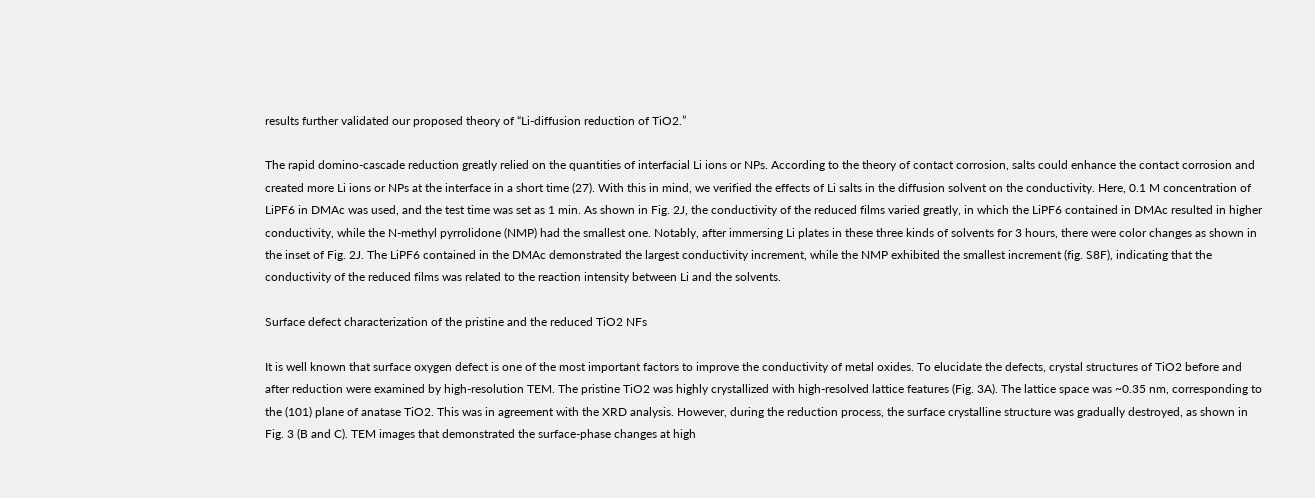results further validated our proposed theory of “Li-diffusion reduction of TiO2.”

The rapid domino-cascade reduction greatly relied on the quantities of interfacial Li ions or NPs. According to the theory of contact corrosion, salts could enhance the contact corrosion and created more Li ions or NPs at the interface in a short time (27). With this in mind, we verified the effects of Li salts in the diffusion solvent on the conductivity. Here, 0.1 M concentration of LiPF6 in DMAc was used, and the test time was set as 1 min. As shown in Fig. 2J, the conductivity of the reduced films varied greatly, in which the LiPF6 contained in DMAc resulted in higher conductivity, while the N-methyl pyrrolidone (NMP) had the smallest one. Notably, after immersing Li plates in these three kinds of solvents for 3 hours, there were color changes as shown in the inset of Fig. 2J. The LiPF6 contained in the DMAc demonstrated the largest conductivity increment, while the NMP exhibited the smallest increment (fig. S8F), indicating that the conductivity of the reduced films was related to the reaction intensity between Li and the solvents.

Surface defect characterization of the pristine and the reduced TiO2 NFs

It is well known that surface oxygen defect is one of the most important factors to improve the conductivity of metal oxides. To elucidate the defects, crystal structures of TiO2 before and after reduction were examined by high-resolution TEM. The pristine TiO2 was highly crystallized with high-resolved lattice features (Fig. 3A). The lattice space was ~0.35 nm, corresponding to the (101) plane of anatase TiO2. This was in agreement with the XRD analysis. However, during the reduction process, the surface crystalline structure was gradually destroyed, as shown in Fig. 3 (B and C). TEM images that demonstrated the surface-phase changes at high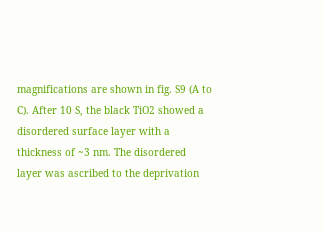magnifications are shown in fig. S9 (A to C). After 10 S, the black TiO2 showed a disordered surface layer with a thickness of ~3 nm. The disordered layer was ascribed to the deprivation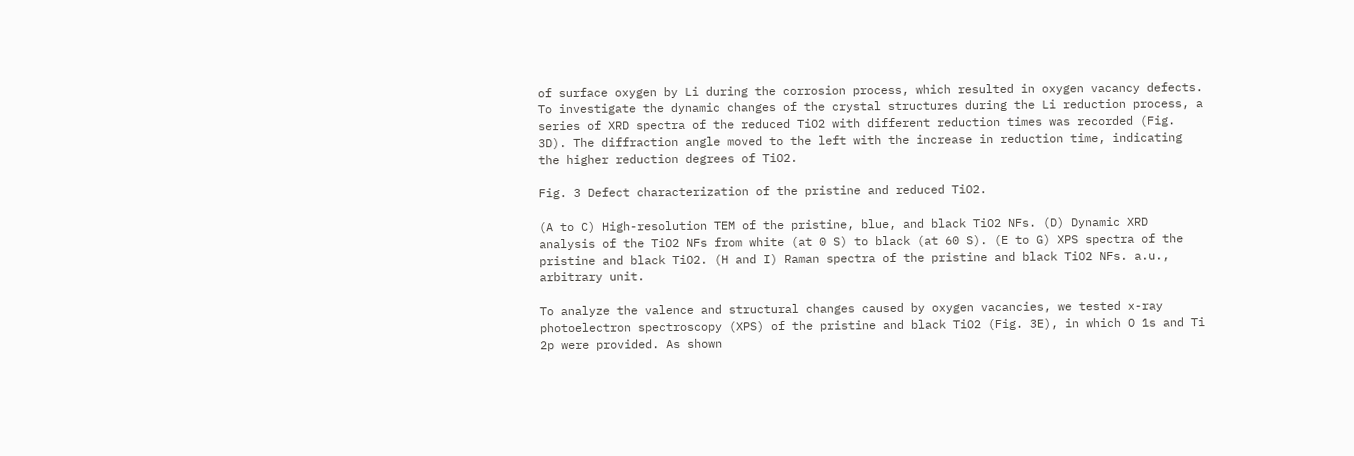of surface oxygen by Li during the corrosion process, which resulted in oxygen vacancy defects. To investigate the dynamic changes of the crystal structures during the Li reduction process, a series of XRD spectra of the reduced TiO2 with different reduction times was recorded (Fig. 3D). The diffraction angle moved to the left with the increase in reduction time, indicating the higher reduction degrees of TiO2.

Fig. 3 Defect characterization of the pristine and reduced TiO2.

(A to C) High-resolution TEM of the pristine, blue, and black TiO2 NFs. (D) Dynamic XRD analysis of the TiO2 NFs from white (at 0 S) to black (at 60 S). (E to G) XPS spectra of the pristine and black TiO2. (H and I) Raman spectra of the pristine and black TiO2 NFs. a.u., arbitrary unit.

To analyze the valence and structural changes caused by oxygen vacancies, we tested x-ray photoelectron spectroscopy (XPS) of the pristine and black TiO2 (Fig. 3E), in which O 1s and Ti 2p were provided. As shown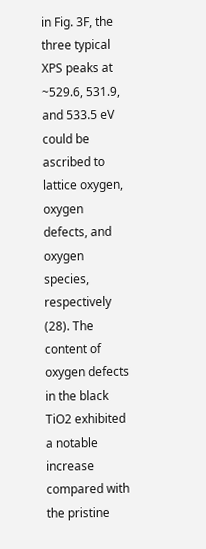in Fig. 3F, the three typical XPS peaks at ~529.6, 531.9, and 533.5 eV could be ascribed to lattice oxygen, oxygen defects, and oxygen species, respectively (28). The content of oxygen defects in the black TiO2 exhibited a notable increase compared with the pristine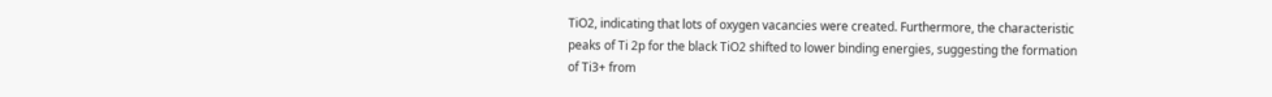TiO2, indicating that lots of oxygen vacancies were created. Furthermore, the characteristic peaks of Ti 2p for the black TiO2 shifted to lower binding energies, suggesting the formation of Ti3+ from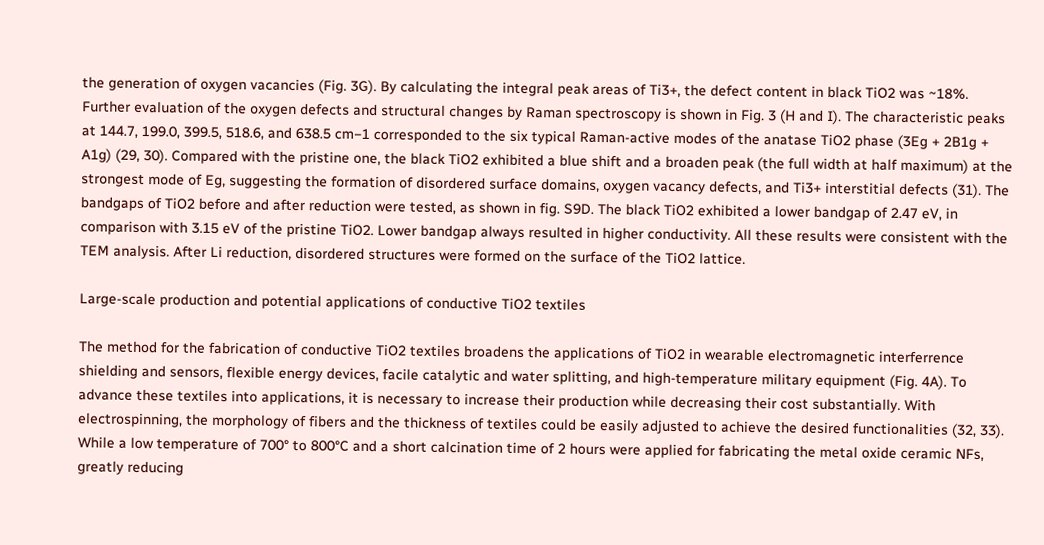the generation of oxygen vacancies (Fig. 3G). By calculating the integral peak areas of Ti3+, the defect content in black TiO2 was ~18%. Further evaluation of the oxygen defects and structural changes by Raman spectroscopy is shown in Fig. 3 (H and I). The characteristic peaks at 144.7, 199.0, 399.5, 518.6, and 638.5 cm−1 corresponded to the six typical Raman-active modes of the anatase TiO2 phase (3Eg + 2B1g + A1g) (29, 30). Compared with the pristine one, the black TiO2 exhibited a blue shift and a broaden peak (the full width at half maximum) at the strongest mode of Eg, suggesting the formation of disordered surface domains, oxygen vacancy defects, and Ti3+ interstitial defects (31). The bandgaps of TiO2 before and after reduction were tested, as shown in fig. S9D. The black TiO2 exhibited a lower bandgap of 2.47 eV, in comparison with 3.15 eV of the pristine TiO2. Lower bandgap always resulted in higher conductivity. All these results were consistent with the TEM analysis. After Li reduction, disordered structures were formed on the surface of the TiO2 lattice.

Large-scale production and potential applications of conductive TiO2 textiles

The method for the fabrication of conductive TiO2 textiles broadens the applications of TiO2 in wearable electromagnetic interferrence shielding and sensors, flexible energy devices, facile catalytic and water splitting, and high-temperature military equipment (Fig. 4A). To advance these textiles into applications, it is necessary to increase their production while decreasing their cost substantially. With electrospinning, the morphology of fibers and the thickness of textiles could be easily adjusted to achieve the desired functionalities (32, 33). While a low temperature of 700° to 800°C and a short calcination time of 2 hours were applied for fabricating the metal oxide ceramic NFs, greatly reducing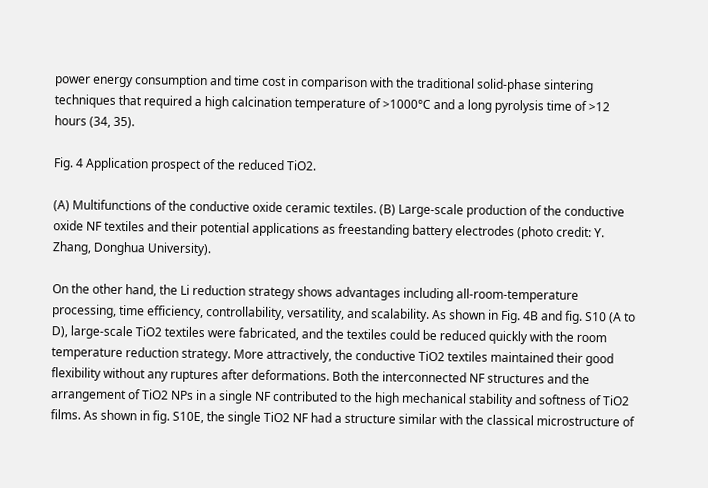power energy consumption and time cost in comparison with the traditional solid-phase sintering techniques that required a high calcination temperature of >1000°C and a long pyrolysis time of >12 hours (34, 35).

Fig. 4 Application prospect of the reduced TiO2.

(A) Multifunctions of the conductive oxide ceramic textiles. (B) Large-scale production of the conductive oxide NF textiles and their potential applications as freestanding battery electrodes (photo credit: Y. Zhang, Donghua University).

On the other hand, the Li reduction strategy shows advantages including all-room-temperature processing, time efficiency, controllability, versatility, and scalability. As shown in Fig. 4B and fig. S10 (A to D), large-scale TiO2 textiles were fabricated, and the textiles could be reduced quickly with the room temperature reduction strategy. More attractively, the conductive TiO2 textiles maintained their good flexibility without any ruptures after deformations. Both the interconnected NF structures and the arrangement of TiO2 NPs in a single NF contributed to the high mechanical stability and softness of TiO2 films. As shown in fig. S10E, the single TiO2 NF had a structure similar with the classical microstructure of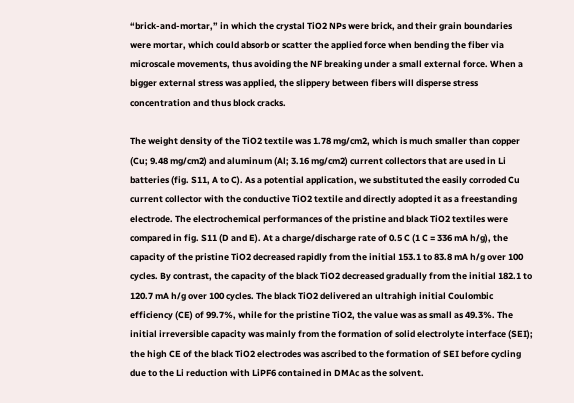“brick-and-mortar,” in which the crystal TiO2 NPs were brick, and their grain boundaries were mortar, which could absorb or scatter the applied force when bending the fiber via microscale movements, thus avoiding the NF breaking under a small external force. When a bigger external stress was applied, the slippery between fibers will disperse stress concentration and thus block cracks.

The weight density of the TiO2 textile was 1.78 mg/cm2, which is much smaller than copper (Cu; 9.48 mg/cm2) and aluminum (Al; 3.16 mg/cm2) current collectors that are used in Li batteries (fig. S11, A to C). As a potential application, we substituted the easily corroded Cu current collector with the conductive TiO2 textile and directly adopted it as a freestanding electrode. The electrochemical performances of the pristine and black TiO2 textiles were compared in fig. S11 (D and E). At a charge/discharge rate of 0.5 C (1 C = 336 mA h/g), the capacity of the pristine TiO2 decreased rapidly from the initial 153.1 to 83.8 mA h/g over 100 cycles. By contrast, the capacity of the black TiO2 decreased gradually from the initial 182.1 to 120.7 mA h/g over 100 cycles. The black TiO2 delivered an ultrahigh initial Coulombic efficiency (CE) of 99.7%, while for the pristine TiO2, the value was as small as 49.3%. The initial irreversible capacity was mainly from the formation of solid electrolyte interface (SEI); the high CE of the black TiO2 electrodes was ascribed to the formation of SEI before cycling due to the Li reduction with LiPF6 contained in DMAc as the solvent.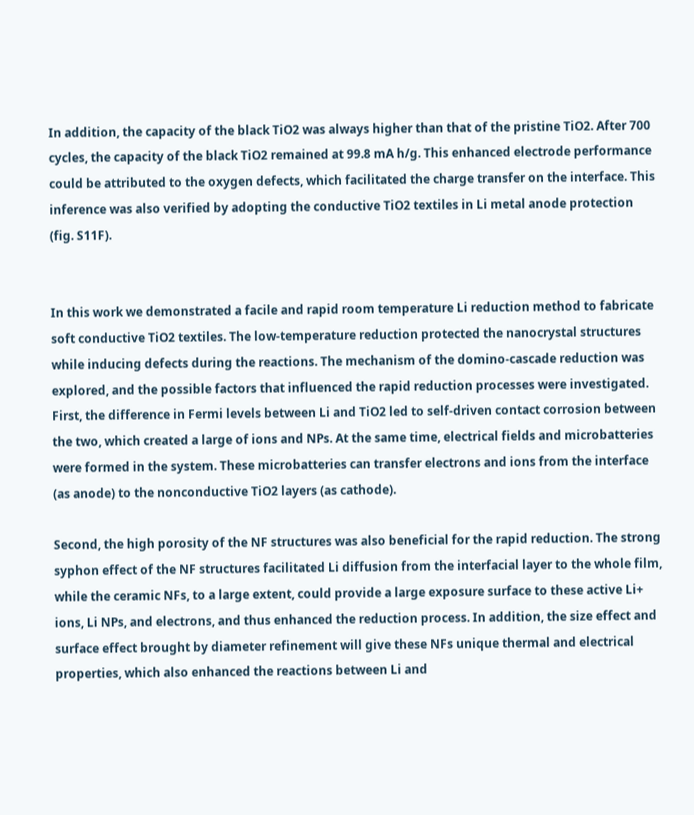In addition, the capacity of the black TiO2 was always higher than that of the pristine TiO2. After 700 cycles, the capacity of the black TiO2 remained at 99.8 mA h/g. This enhanced electrode performance could be attributed to the oxygen defects, which facilitated the charge transfer on the interface. This inference was also verified by adopting the conductive TiO2 textiles in Li metal anode protection (fig. S11F).


In this work we demonstrated a facile and rapid room temperature Li reduction method to fabricate soft conductive TiO2 textiles. The low-temperature reduction protected the nanocrystal structures while inducing defects during the reactions. The mechanism of the domino-cascade reduction was explored, and the possible factors that influenced the rapid reduction processes were investigated. First, the difference in Fermi levels between Li and TiO2 led to self-driven contact corrosion between the two, which created a large of ions and NPs. At the same time, electrical fields and microbatteries were formed in the system. These microbatteries can transfer electrons and ions from the interface (as anode) to the nonconductive TiO2 layers (as cathode).

Second, the high porosity of the NF structures was also beneficial for the rapid reduction. The strong syphon effect of the NF structures facilitated Li diffusion from the interfacial layer to the whole film, while the ceramic NFs, to a large extent, could provide a large exposure surface to these active Li+ ions, Li NPs, and electrons, and thus enhanced the reduction process. In addition, the size effect and surface effect brought by diameter refinement will give these NFs unique thermal and electrical properties, which also enhanced the reactions between Li and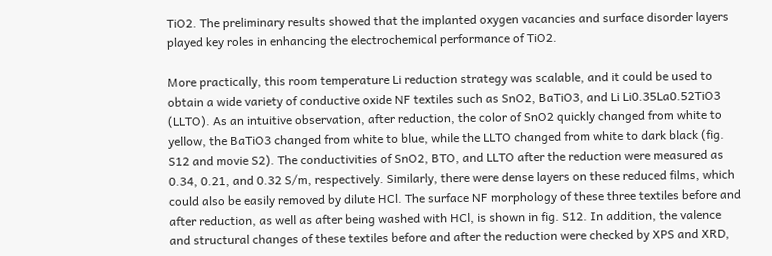TiO2. The preliminary results showed that the implanted oxygen vacancies and surface disorder layers played key roles in enhancing the electrochemical performance of TiO2.

More practically, this room temperature Li reduction strategy was scalable, and it could be used to obtain a wide variety of conductive oxide NF textiles such as SnO2, BaTiO3, and Li Li0.35La0.52TiO3 (LLTO). As an intuitive observation, after reduction, the color of SnO2 quickly changed from white to yellow, the BaTiO3 changed from white to blue, while the LLTO changed from white to dark black (fig. S12 and movie S2). The conductivities of SnO2, BTO, and LLTO after the reduction were measured as 0.34, 0.21, and 0.32 S/m, respectively. Similarly, there were dense layers on these reduced films, which could also be easily removed by dilute HCl. The surface NF morphology of these three textiles before and after reduction, as well as after being washed with HCl, is shown in fig. S12. In addition, the valence and structural changes of these textiles before and after the reduction were checked by XPS and XRD,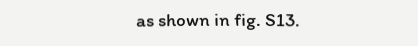as shown in fig. S13.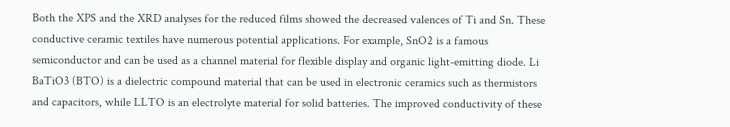Both the XPS and the XRD analyses for the reduced films showed the decreased valences of Ti and Sn. These conductive ceramic textiles have numerous potential applications. For example, SnO2 is a famous semiconductor and can be used as a channel material for flexible display and organic light-emitting diode. Li BaTiO3 (BTO) is a dielectric compound material that can be used in electronic ceramics such as thermistors and capacitors, while LLTO is an electrolyte material for solid batteries. The improved conductivity of these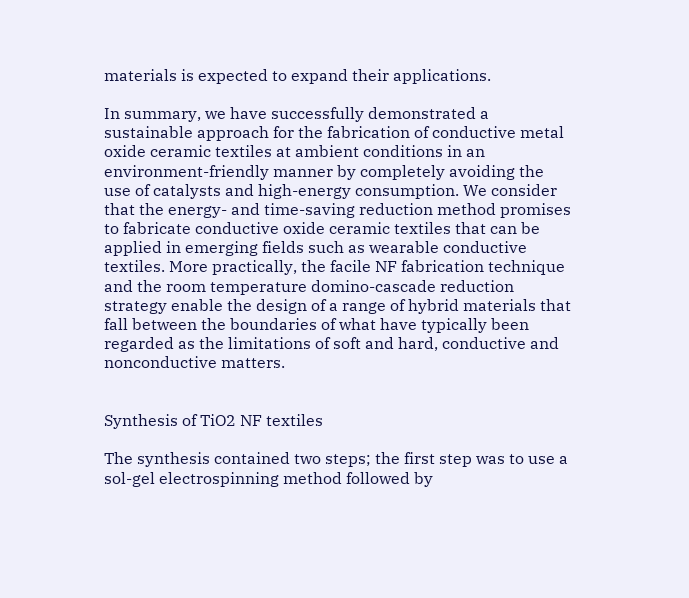materials is expected to expand their applications.

In summary, we have successfully demonstrated a sustainable approach for the fabrication of conductive metal oxide ceramic textiles at ambient conditions in an environment-friendly manner by completely avoiding the use of catalysts and high-energy consumption. We consider that the energy- and time-saving reduction method promises to fabricate conductive oxide ceramic textiles that can be applied in emerging fields such as wearable conductive textiles. More practically, the facile NF fabrication technique and the room temperature domino-cascade reduction strategy enable the design of a range of hybrid materials that fall between the boundaries of what have typically been regarded as the limitations of soft and hard, conductive and nonconductive matters.


Synthesis of TiO2 NF textiles

The synthesis contained two steps; the first step was to use a sol-gel electrospinning method followed by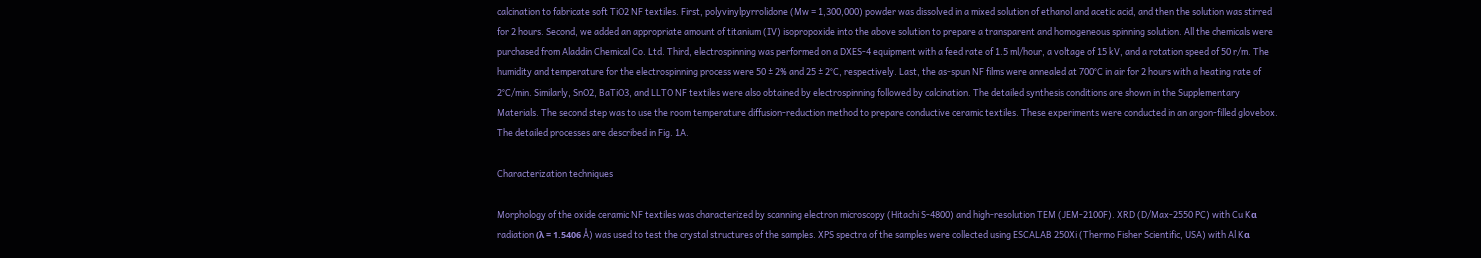calcination to fabricate soft TiO2 NF textiles. First, polyvinylpyrrolidone (Mw = 1,300,000) powder was dissolved in a mixed solution of ethanol and acetic acid, and then the solution was stirred for 2 hours. Second, we added an appropriate amount of titanium (IV) isopropoxide into the above solution to prepare a transparent and homogeneous spinning solution. All the chemicals were purchased from Aladdin Chemical Co. Ltd. Third, electrospinning was performed on a DXES-4 equipment with a feed rate of 1.5 ml/hour, a voltage of 15 kV, and a rotation speed of 50 r/m. The humidity and temperature for the electrospinning process were 50 ± 2% and 25 ± 2°C, respectively. Last, the as-spun NF films were annealed at 700°C in air for 2 hours with a heating rate of 2°C/min. Similarly, SnO2, BaTiO3, and LLTO NF textiles were also obtained by electrospinning followed by calcination. The detailed synthesis conditions are shown in the Supplementary Materials. The second step was to use the room temperature diffusion-reduction method to prepare conductive ceramic textiles. These experiments were conducted in an argon-filled glovebox. The detailed processes are described in Fig. 1A.

Characterization techniques

Morphology of the oxide ceramic NF textiles was characterized by scanning electron microscopy (Hitachi S-4800) and high-resolution TEM (JEM-2100F). XRD (D/Max-2550 PC) with Cu Kα radiation (λ = 1.5406 Å) was used to test the crystal structures of the samples. XPS spectra of the samples were collected using ESCALAB 250Xi (Thermo Fisher Scientific, USA) with Al Kα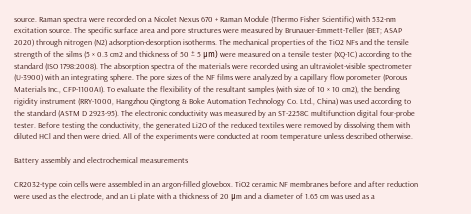source. Raman spectra were recorded on a Nicolet Nexus 670 + Raman Module (Thermo Fisher Scientific) with 532-nm excitation source. The specific surface area and pore structures were measured by Brunauer-Emmett-Teller (BET; ASAP 2020) through nitrogen (N2) adsorption-desorption isotherms. The mechanical properties of the TiO2 NFs and the tensile strength of the silms (5 × 0.3 cm2 and thickness of 50 ± 5 μm) were measured on a tensile tester (XQ-1C) according to the standard (ISO 1798:2008). The absorption spectra of the materials were recorded using an ultraviolet-visible spectrometer (U-3900) with an integrating sphere. The pore sizes of the NF films were analyzed by a capillary flow porometer (Porous Materials Inc., CFP-1100AI). To evaluate the flexibility of the resultant samples (with size of 10 × 10 cm2), the bending rigidity instrument (RRY-1000, Hangzhou Qingtong & Boke Automation Technology Co. Ltd., China) was used according to the standard (ASTM D 2923-95). The electronic conductivity was measured by an ST-2258C multifunction digital four-probe tester. Before testing the conductivity, the generated Li2O of the reduced textiles were removed by dissolving them with diluted HCl and then were dried. All of the experiments were conducted at room temperature unless described otherwise.

Battery assembly and electrochemical measurements

CR2032-type coin cells were assembled in an argon-filled glovebox. TiO2 ceramic NF membranes before and after reduction were used as the electrode, and an Li plate with a thickness of 20 μm and a diameter of 1.65 cm was used as a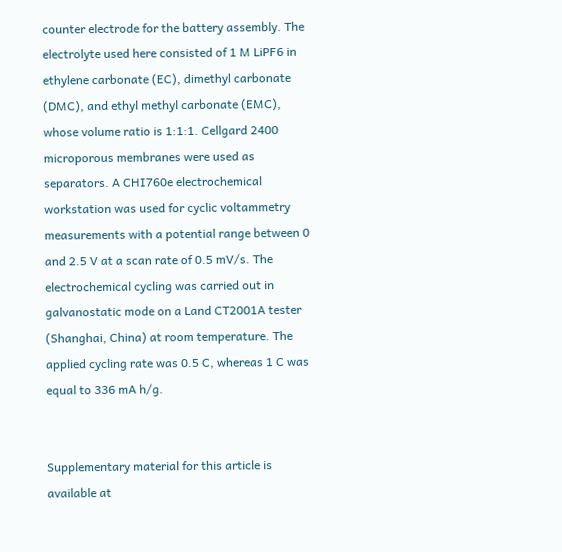counter electrode for the battery assembly. The electrolyte used here consisted of 1 M LiPF6 in ethylene carbonate (EC), dimethyl carbonate (DMC), and ethyl methyl carbonate (EMC), whose volume ratio is 1:1:1. Cellgard 2400 microporous membranes were used as separators. A CHI760e electrochemical workstation was used for cyclic voltammetry measurements with a potential range between 0 and 2.5 V at a scan rate of 0.5 mV/s. The electrochemical cycling was carried out in galvanostatic mode on a Land CT2001A tester (Shanghai, China) at room temperature. The applied cycling rate was 0.5 C, whereas 1 C was equal to 336 mA h/g.


Supplementary material for this article is available at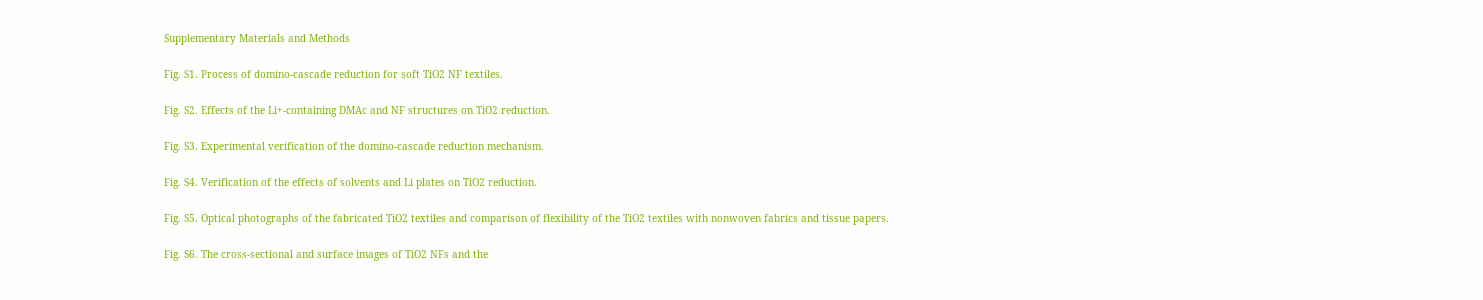Supplementary Materials and Methods

Fig. S1. Process of domino-cascade reduction for soft TiO2 NF textiles.

Fig. S2. Effects of the Li+-containing DMAc and NF structures on TiO2 reduction.

Fig. S3. Experimental verification of the domino-cascade reduction mechanism.

Fig. S4. Verification of the effects of solvents and Li plates on TiO2 reduction.

Fig. S5. Optical photographs of the fabricated TiO2 textiles and comparison of flexibility of the TiO2 textiles with nonwoven fabrics and tissue papers.

Fig. S6. The cross-sectional and surface images of TiO2 NFs and the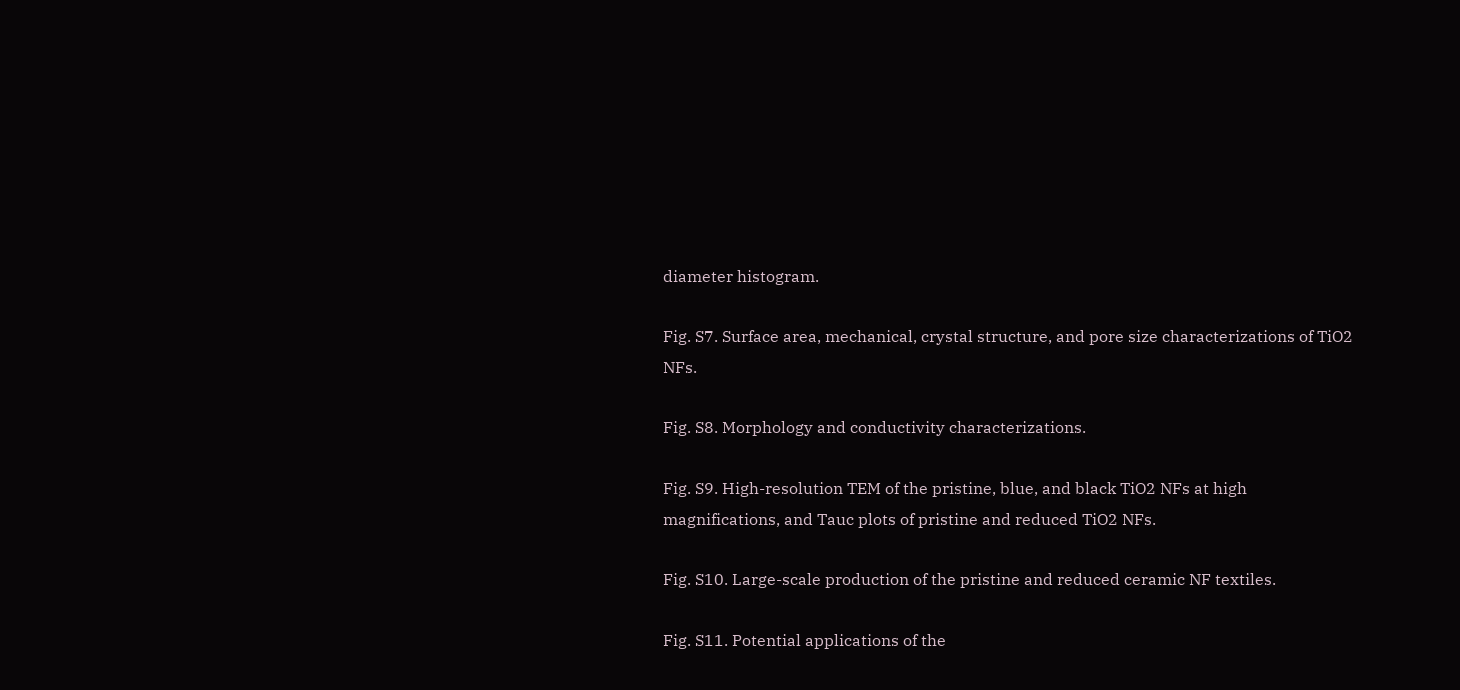diameter histogram.

Fig. S7. Surface area, mechanical, crystal structure, and pore size characterizations of TiO2 NFs.

Fig. S8. Morphology and conductivity characterizations.

Fig. S9. High-resolution TEM of the pristine, blue, and black TiO2 NFs at high magnifications, and Tauc plots of pristine and reduced TiO2 NFs.

Fig. S10. Large-scale production of the pristine and reduced ceramic NF textiles.

Fig. S11. Potential applications of the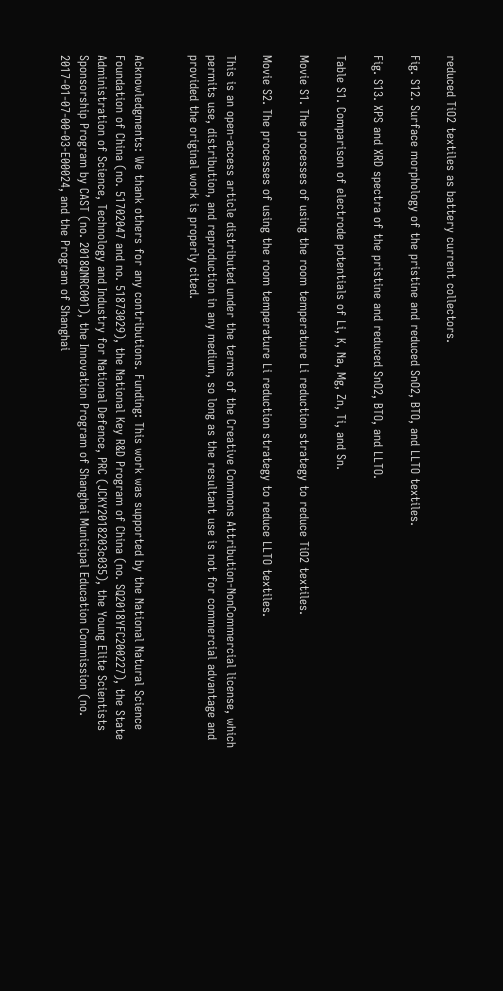reduced TiO2 textiles as battery current collectors.

Fig. S12. Surface morphology of the pristine and reduced SnO2, BTO, and LLTO textiles.

Fig. S13. XPS and XRD spectra of the pristine and reduced SnO2, BTO, and LLTO.

Table S1. Comparison of electrode potentials of Li, K, Na, Mg, Zn, Ti, and Sn.

Movie S1. The processes of using the room temperature Li reduction strategy to reduce TiO2 textiles.

Movie S2. The processes of using the room temperature Li reduction strategy to reduce LLTO textiles.

This is an open-access article distributed under the terms of the Creative Commons Attribution-NonCommercial license, which permits use, distribution, and reproduction in any medium, so long as the resultant use is not for commercial advantage and provided the original work is properly cited.


Acknowledgments: We thank others for any contributions. Funding: This work was supported by the National Natural Science Foundation of China (no. 51702047 and no. 51873029), the National Key R&D Program of China (no. SQ2018YFC200227), the State Administration of Science, Technology and Industry for National Defence, PRC (JCKY2018203c035), the Young Elite Scientists Sponsorship Program by CAST (no. 2018QNRC001), the Innovation Program of Shanghai Municipal Education Commission (no. 2017-01-07-00-03-E00024, and the Program of Shanghai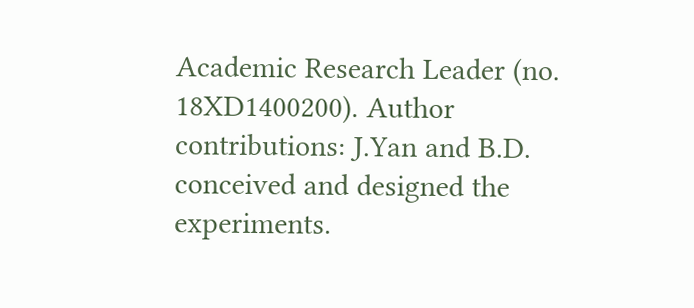Academic Research Leader (no. 18XD1400200). Author contributions: J.Yan and B.D. conceived and designed the experiments.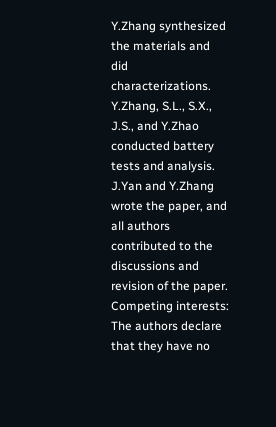Y.Zhang synthesized the materials and did characterizations. Y.Zhang, S.L., S.X., J.S., and Y.Zhao conducted battery tests and analysis. J.Yan and Y.Zhang wrote the paper, and all authors contributed to the discussions and revision of the paper. Competing interests: The authors declare that they have no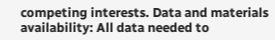competing interests. Data and materials availability: All data needed to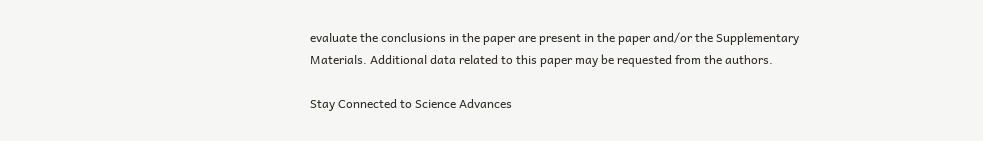evaluate the conclusions in the paper are present in the paper and/or the Supplementary Materials. Additional data related to this paper may be requested from the authors.

Stay Connected to Science Advances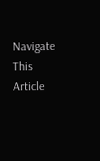Navigate This Article